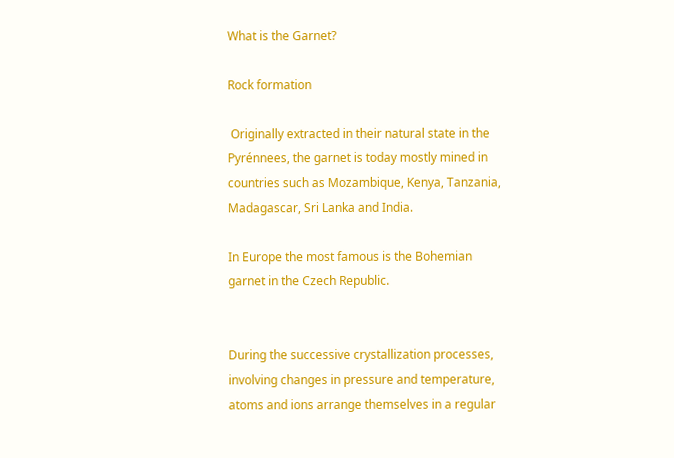What is the Garnet?

Rock formation

 Originally extracted in their natural state in the Pyrénnees, the garnet is today mostly mined in countries such as Mozambique, Kenya, Tanzania, Madagascar, Sri Lanka and India.

In Europe the most famous is the Bohemian garnet in the Czech Republic.


During the successive crystallization processes, involving changes in pressure and temperature, atoms and ions arrange themselves in a regular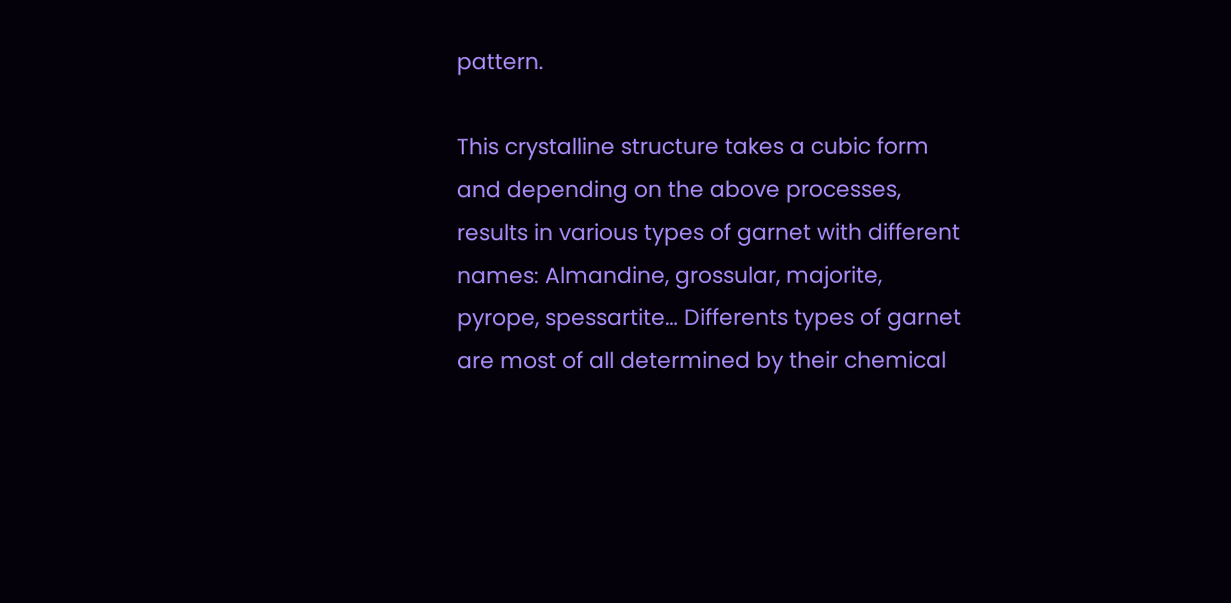pattern.

This crystalline structure takes a cubic form and depending on the above processes, results in various types of garnet with different names: Almandine, grossular, majorite, pyrope, spessartite… Differents types of garnet are most of all determined by their chemical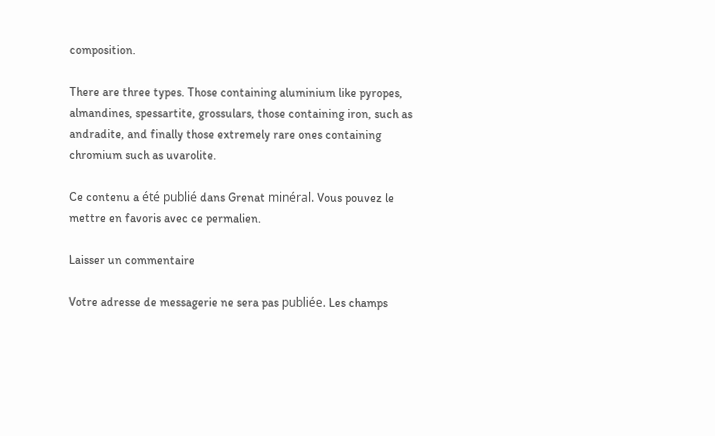composition.

There are three types. Those containing aluminium like pyropes, almandines, spessartite, grossulars, those containing iron, such as andradite, and finally those extremely rare ones containing chromium such as uvarolite.

Ce contenu a été publié dans Grenat minéral. Vous pouvez le mettre en favoris avec ce permalien.

Laisser un commentaire

Votre adresse de messagerie ne sera pas publiée. Les champs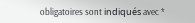obligatoires sont indiqués avec *